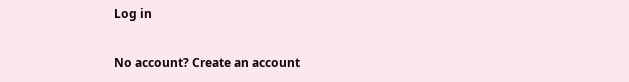Log in

No account? Create an account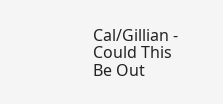Cal/Gillian - Could This Be Out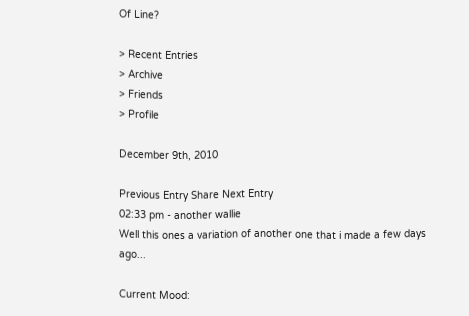Of Line?

> Recent Entries
> Archive
> Friends
> Profile

December 9th, 2010

Previous Entry Share Next Entry
02:33 pm - another wallie
Well this ones a variation of another one that i made a few days ago...

Current Mood: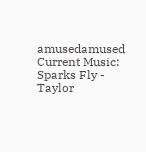amusedamused
Current Music: Sparks Fly - Taylor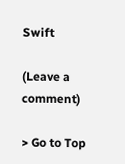Swift

(Leave a comment)

> Go to Top